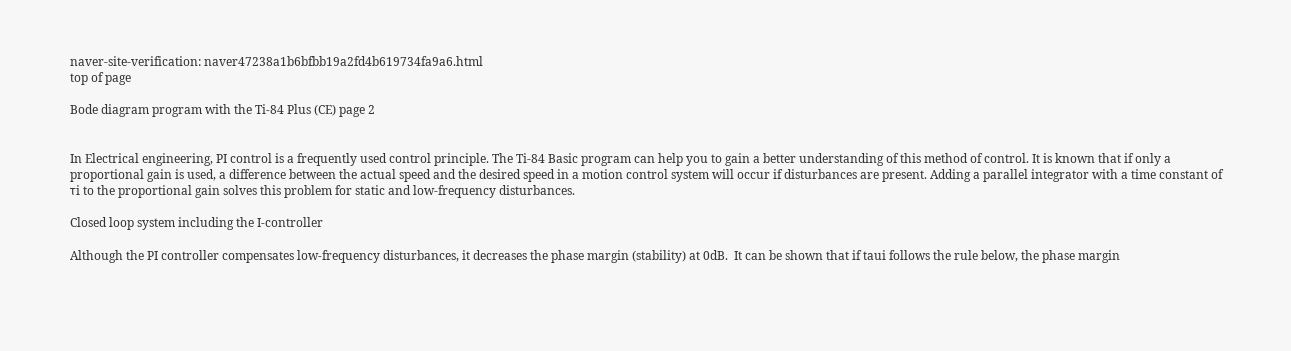naver-site-verification: naver47238a1b6bfbb19a2fd4b619734fa9a6.html
top of page

Bode diagram program with the Ti-84 Plus (CE) page 2


In Electrical engineering, PI control is a frequently used control principle. The Ti-84 Basic program can help you to gain a better understanding of this method of control. It is known that if only a proportional gain is used, a difference between the actual speed and the desired speed in a motion control system will occur if disturbances are present. Adding a parallel integrator with a time constant of τi to the proportional gain solves this problem for static and low-frequency disturbances.

Closed loop system including the I-controller

Although the PI controller compensates low-frequency disturbances, it decreases the phase margin (stability) at 0dB.  It can be shown that if taui follows the rule below, the phase margin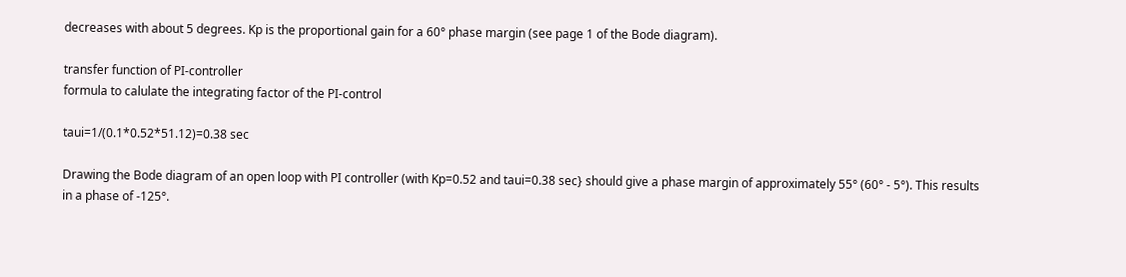decreases with about 5 degrees. Kp is the proportional gain for a 60° phase margin (see page 1 of the Bode diagram).

transfer function of PI-controller
formula to calulate the integrating factor of the PI-control

taui=1/(0.1*0.52*51.12)=0.38 sec

Drawing the Bode diagram of an open loop with PI controller (with Kp=0.52 and taui=0.38 sec} should give a phase margin of approximately 55° (60° - 5°). This results in a phase of -125°.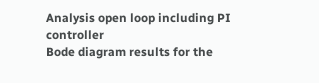Analysis open loop including PI controller
Bode diagram results for the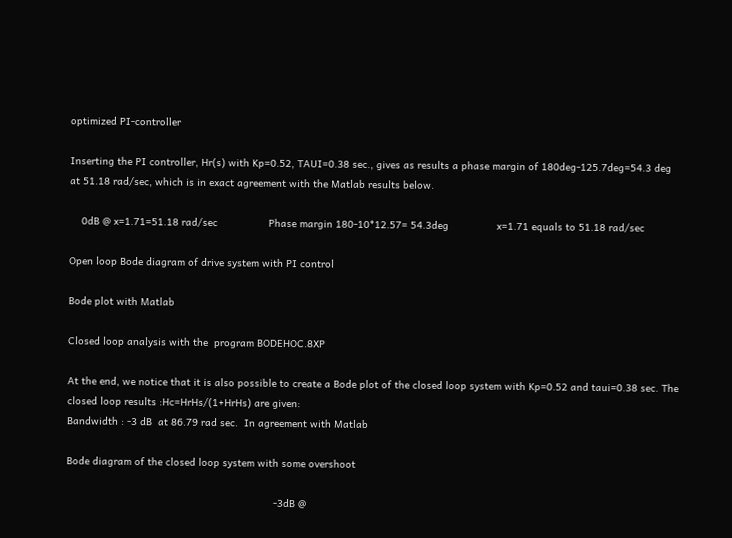optimized PI-controller

Inserting the PI controller, Hr(s) with Kp=0.52, TAUI=0.38 sec., gives as results a phase margin of 180deg-125.7deg=54.3 deg at 51.18 rad/sec, which is in exact agreement with the Matlab results below.

    0dB @ x=1.71=51.18 rad/sec                 Phase margin 180-10*12.57= 54.3deg                x=1.71 equals to 51.18 rad/sec

Open loop Bode diagram of drive system with PI control

Bode plot with Matlab

Closed loop analysis with the  program BODEHOC.8XP

At the end, we notice that it is also possible to create a Bode plot of the closed loop system with Kp=0.52 and taui=0.38 sec. The closed loop results :Hc=HrHs/(1+HrHs) are given:
Bandwidth : -3 dB  at 86.79 rad sec.  In agreement with Matlab

Bode diagram of the closed loop system with some overshoot

                                                                     -3dB @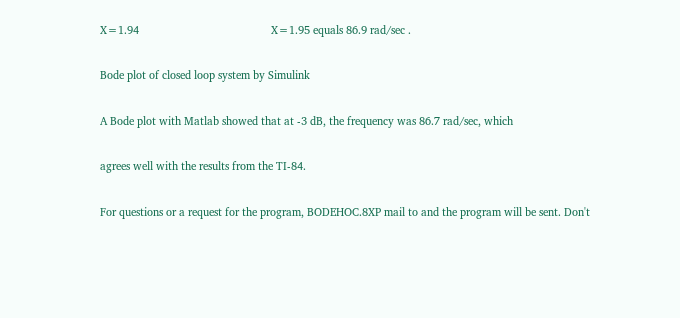X=1.94                                            X=1.95 equals 86.9 rad/sec .

Bode plot of closed loop system by Simulink

A Bode plot with Matlab showed that at -3 dB, the frequency was 86.7 rad/sec, which

agrees well with the results from the TI-84.

For questions or a request for the program, BODEHOC.8XP mail to and the program will be sent. Don't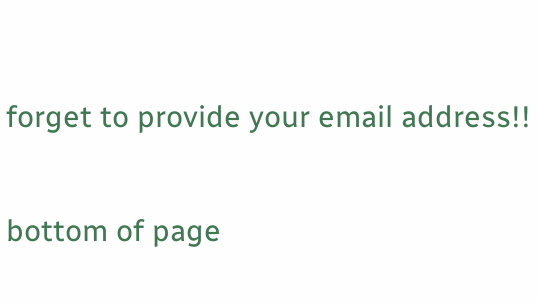forget to provide your email address!!

bottom of page